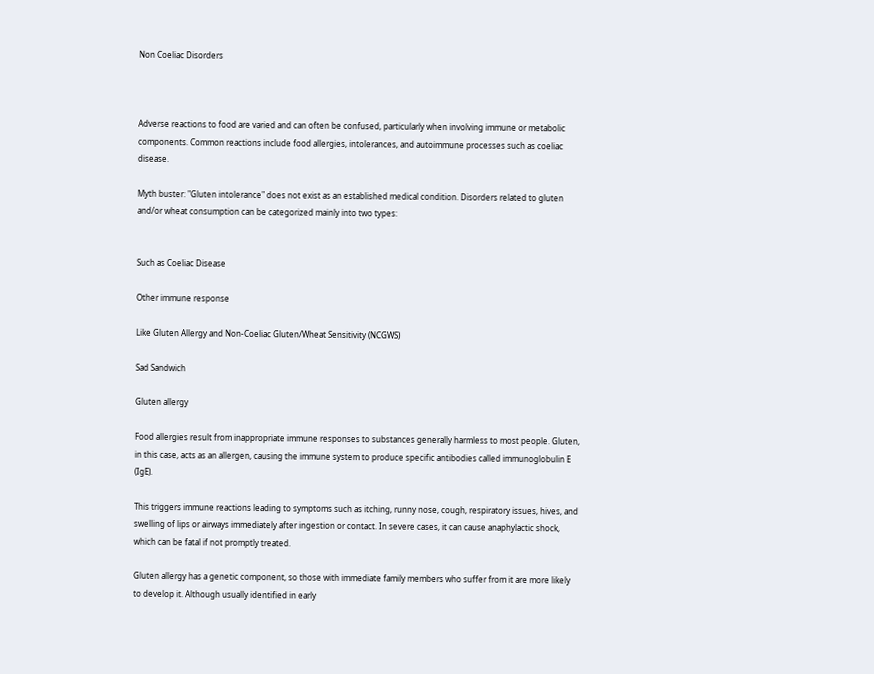Non Coeliac Disorders



Adverse reactions to food are varied and can often be confused, particularly when involving immune or metabolic components. Common reactions include food allergies, intolerances, and autoimmune processes such as coeliac disease.

Myth buster: "Gluten intolerance" does not exist as an established medical condition. Disorders related to gluten and/or wheat consumption can be categorized mainly into two types:


Such as Coeliac Disease

Other immune response

Like Gluten Allergy and Non-Coeliac Gluten/Wheat Sensitivity (NCGWS)

Sad Sandwich

Gluten allergy

Food allergies result from inappropriate immune responses to substances generally harmless to most people. Gluten, in this case, acts as an allergen, causing the immune system to produce specific antibodies called immunoglobulin E (IgE).

This triggers immune reactions leading to symptoms such as itching, runny nose, cough, respiratory issues, hives, and swelling of lips or airways immediately after ingestion or contact. In severe cases, it can cause anaphylactic shock, which can be fatal if not promptly treated.

Gluten allergy has a genetic component, so those with immediate family members who suffer from it are more likely to develop it. Although usually identified in early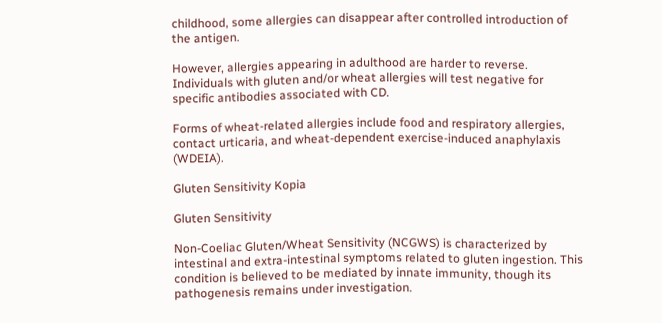childhood, some allergies can disappear after controlled introduction of the antigen.

However, allergies appearing in adulthood are harder to reverse. Individuals with gluten and/or wheat allergies will test negative for specific antibodies associated with CD.

Forms of wheat-related allergies include food and respiratory allergies, contact urticaria, and wheat-dependent exercise-induced anaphylaxis (WDEIA).

Gluten Sensitivity Kopia

Gluten Sensitivity

Non-Coeliac Gluten/Wheat Sensitivity (NCGWS) is characterized by intestinal and extra-intestinal symptoms related to gluten ingestion. This condition is believed to be mediated by innate immunity, though its pathogenesis remains under investigation.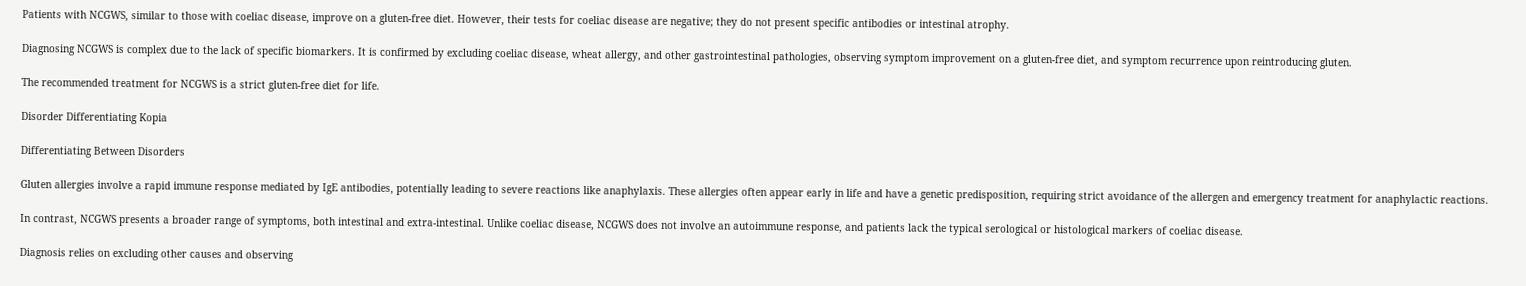Patients with NCGWS, similar to those with coeliac disease, improve on a gluten-free diet. However, their tests for coeliac disease are negative; they do not present specific antibodies or intestinal atrophy.

Diagnosing NCGWS is complex due to the lack of specific biomarkers. It is confirmed by excluding coeliac disease, wheat allergy, and other gastrointestinal pathologies, observing symptom improvement on a gluten-free diet, and symptom recurrence upon reintroducing gluten.

The recommended treatment for NCGWS is a strict gluten-free diet for life.

Disorder Differentiating Kopia

Differentiating Between Disorders

Gluten allergies involve a rapid immune response mediated by IgE antibodies, potentially leading to severe reactions like anaphylaxis. These allergies often appear early in life and have a genetic predisposition, requiring strict avoidance of the allergen and emergency treatment for anaphylactic reactions.

In contrast, NCGWS presents a broader range of symptoms, both intestinal and extra-intestinal. Unlike coeliac disease, NCGWS does not involve an autoimmune response, and patients lack the typical serological or histological markers of coeliac disease.

Diagnosis relies on excluding other causes and observing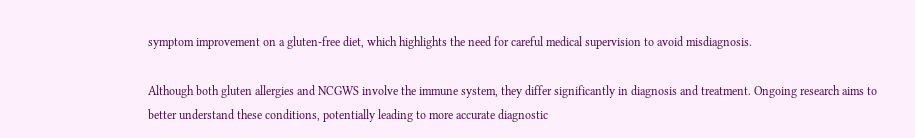symptom improvement on a gluten-free diet, which highlights the need for careful medical supervision to avoid misdiagnosis.

Although both gluten allergies and NCGWS involve the immune system, they differ significantly in diagnosis and treatment. Ongoing research aims to better understand these conditions, potentially leading to more accurate diagnostic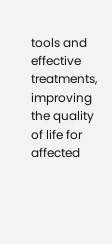tools and effective treatments, improving the quality of life for affected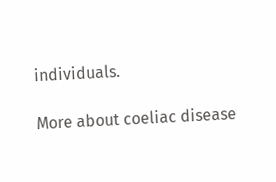individuals.

More about coeliac disease